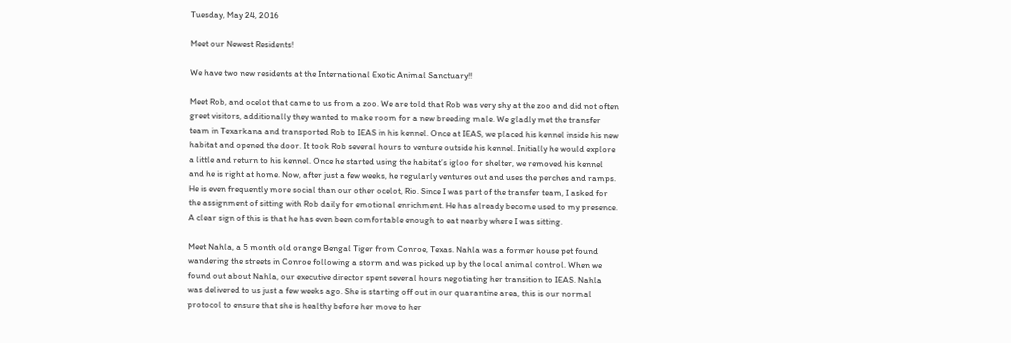Tuesday, May 24, 2016

Meet our Newest Residents!

We have two new residents at the International Exotic Animal Sanctuary!!

Meet Rob, and ocelot that came to us from a zoo. We are told that Rob was very shy at the zoo and did not often greet visitors, additionally they wanted to make room for a new breeding male. We gladly met the transfer team in Texarkana and transported Rob to IEAS in his kennel. Once at IEAS, we placed his kennel inside his new habitat and opened the door. It took Rob several hours to venture outside his kennel. Initially he would explore a little and return to his kennel. Once he started using the habitat’s igloo for shelter, we removed his kennel and he is right at home. Now, after just a few weeks, he regularly ventures out and uses the perches and ramps. He is even frequently more social than our other ocelot, Rio. Since I was part of the transfer team, I asked for the assignment of sitting with Rob daily for emotional enrichment. He has already become used to my presence. A clear sign of this is that he has even been comfortable enough to eat nearby where I was sitting.

Meet Nahla, a 5 month old orange Bengal Tiger from Conroe, Texas. Nahla was a former house pet found wandering the streets in Conroe following a storm and was picked up by the local animal control. When we found out about Nahla, our executive director spent several hours negotiating her transition to IEAS. Nahla was delivered to us just a few weeks ago. She is starting off out in our quarantine area, this is our normal protocol to ensure that she is healthy before her move to her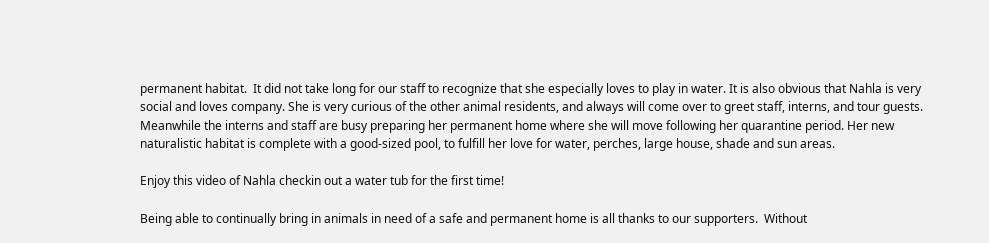permanent habitat.  It did not take long for our staff to recognize that she especially loves to play in water. It is also obvious that Nahla is very social and loves company. She is very curious of the other animal residents, and always will come over to greet staff, interns, and tour guests. Meanwhile the interns and staff are busy preparing her permanent home where she will move following her quarantine period. Her new naturalistic habitat is complete with a good-sized pool, to fulfill her love for water, perches, large house, shade and sun areas.

Enjoy this video of Nahla checkin out a water tub for the first time!

Being able to continually bring in animals in need of a safe and permanent home is all thanks to our supporters.  Without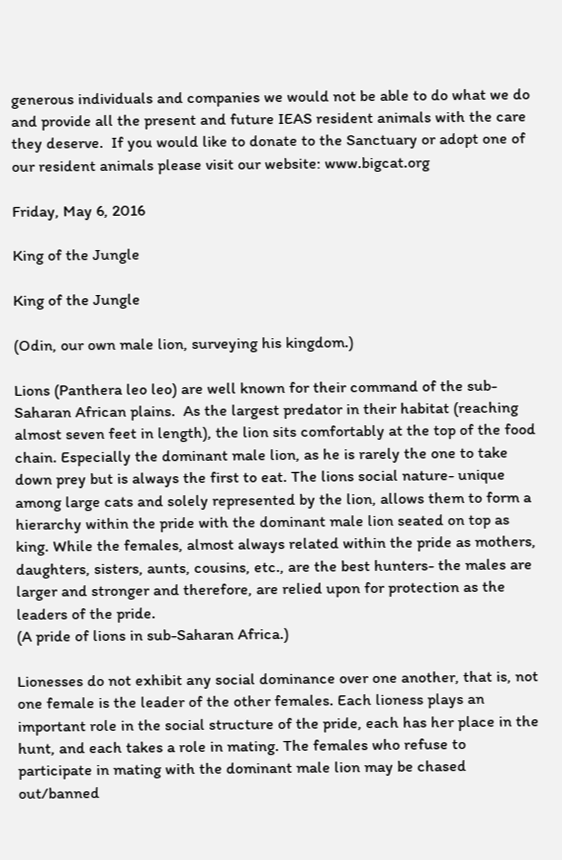generous individuals and companies we would not be able to do what we do and provide all the present and future IEAS resident animals with the care they deserve.  If you would like to donate to the Sanctuary or adopt one of our resident animals please visit our website: www.bigcat.org

Friday, May 6, 2016

King of the Jungle

King of the Jungle

(Odin, our own male lion, surveying his kingdom.)

Lions (Panthera leo leo) are well known for their command of the sub-Saharan African plains.  As the largest predator in their habitat (reaching almost seven feet in length), the lion sits comfortably at the top of the food chain. Especially the dominant male lion, as he is rarely the one to take down prey but is always the first to eat. The lions social nature- unique among large cats and solely represented by the lion, allows them to form a hierarchy within the pride with the dominant male lion seated on top as king. While the females, almost always related within the pride as mothers, daughters, sisters, aunts, cousins, etc., are the best hunters- the males are larger and stronger and therefore, are relied upon for protection as the leaders of the pride.
(A pride of lions in sub-Saharan Africa.)

Lionesses do not exhibit any social dominance over one another, that is, not one female is the leader of the other females. Each lioness plays an important role in the social structure of the pride, each has her place in the hunt, and each takes a role in mating. The females who refuse to participate in mating with the dominant male lion may be chased out/banned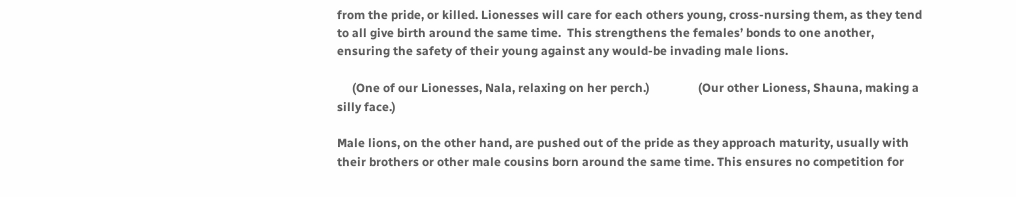from the pride, or killed. Lionesses will care for each others young, cross-nursing them, as they tend to all give birth around the same time.  This strengthens the females’ bonds to one another, ensuring the safety of their young against any would-be invading male lions.

     (One of our Lionesses, Nala, relaxing on her perch.)                (Our other Lioness, Shauna, making a silly face.)

Male lions, on the other hand, are pushed out of the pride as they approach maturity, usually with their brothers or other male cousins born around the same time. This ensures no competition for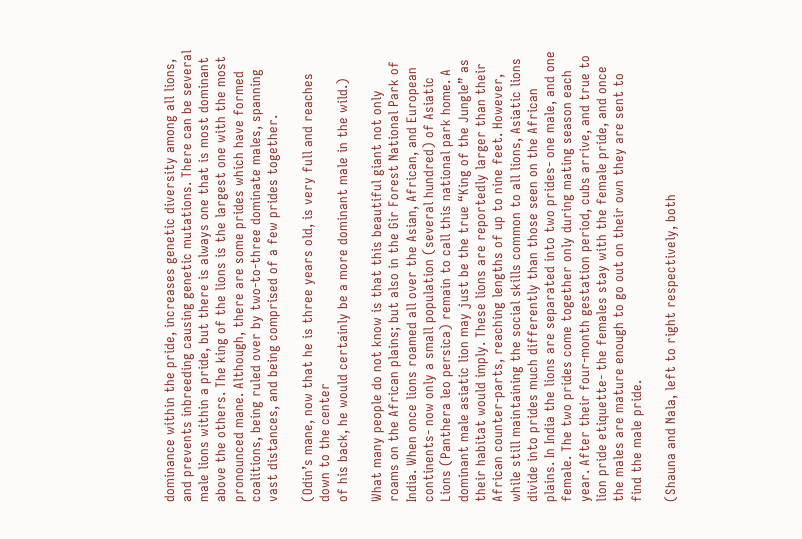dominance within the pride, increases genetic diversity among all lions, and prevents inbreeding causing genetic mutations. There can be several male lions within a pride, but there is always one that is most dominant above the others. The king of the lions is the largest one with the most pronounced mane. Although, there are some prides which have formed coalitions, being ruled over by two-to-three dominate males, spanning vast distances, and being comprised of a few prides together.

(Odin’s mane, now that he is three years old, is very full and reaches down to the center
of his back, he would certainly be a more dominant male in the wild.)

What many people do not know is that this beautiful giant not only roams on the African plains; but also in the Gir Forest National Park of India. When once lions roamed all over the Asian, African, and European continents- now only a small population (several hundred) of Asiatic Lions (Panthera leo persica) remain to call this national park home. A dominant male asiatic lion may just be the true “King of the Jungle” as their habitat would imply. These lions are reportedly larger than their African counter-parts, reaching lengths of up to nine feet. However, while still maintaining the social skills common to all lions, Asiatic lions divide into prides much differently than those seen on the African plains. In India the lions are separated into two prides- one male, and one female. The two prides come together only during mating season each year. After their four-month gestation period, cubs arrive, and true to lion pride etiquette- the females stay with the female pride, and once the males are mature enough to go out on their own they are sent to find the male pride.

(Shauna and Nala, left to right respectively, both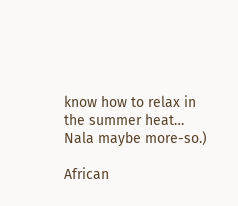know how to relax in the summer heat… Nala maybe more-so.)

African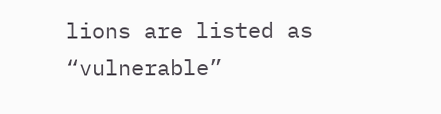lions are listed as “vulnerable”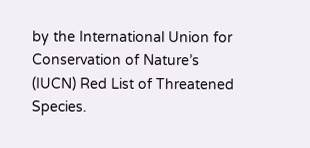by the International Union for Conservation of Nature’s (IUCN) Red List of Threatened Species.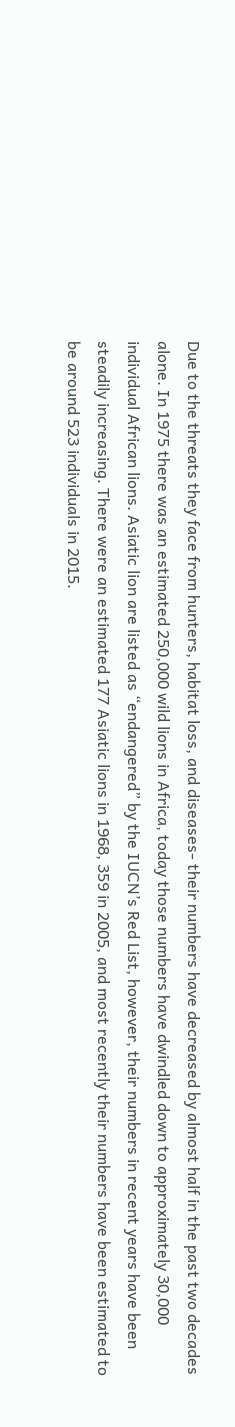Due to the threats they face from hunters, habitat loss, and diseases- their numbers have decreased by almost half in the past two decades alone. In 1975 there was an estimated 250,000 wild lions in Africa, today those numbers have dwindled down to approximately 30,000 individual African lions. Asiatic lion are listed as “endangered” by the IUCN’s Red List, however, their numbers in recent years have been steadily increasing. There were an estimated 177 Asiatic lions in 1968, 359 in 2005, and most recently their numbers have been estimated to be around 523 individuals in 2015.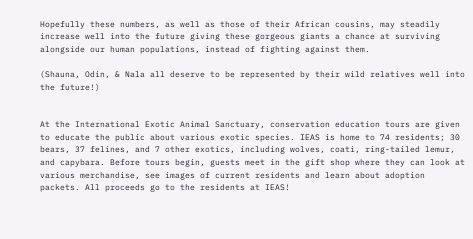Hopefully these numbers, as well as those of their African cousins, may steadily increase well into the future giving these gorgeous giants a chance at surviving alongside our human populations, instead of fighting against them.

(Shauna, Odin, & Nala all deserve to be represented by their wild relatives well into the future!)


At the International Exotic Animal Sanctuary, conservation education tours are given to educate the public about various exotic species. IEAS is home to 74 residents; 30 bears, 37 felines, and 7 other exotics, including wolves, coati, ring-tailed lemur, and capybara. Before tours begin, guests meet in the gift shop where they can look at various merchandise, see images of current residents and learn about adoption packets. All proceeds go to the residents at IEAS!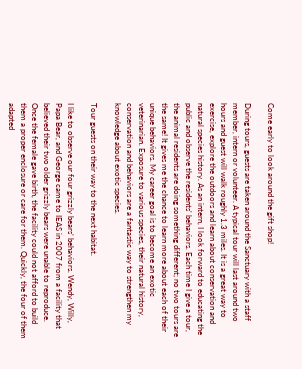Come early to look around the gift shop!

During tours, guests are taken around the Sanctuary with a staff member, intern or volunteer. A typical tour will last around two hours and guest will walk roughly 1.3 miles. It is a great way to exercise, explore the outdoors and learn about conservation and natural species history. As an intern, I look forward to educating the public and observe the residents' behaviors. Each time I give a tour, the animal residents are doing something different; no two tours are the same! It gives me the chance to learn more about each of their unique behaviors. My career goal is to become an exotic veterinarian. Exposure to various species, their natural history, conservation and behaviors are a fantastic way to strengthen my knowledge about exotic species.

Tour guests on their way to the next habitat.

I like to observe our four grizzly bears’ behaviors. Wendy, Willy, Papa Bear, and George came to IEAS in 2007 from a facility that believed their two older grizzly bears were unable to reproduce.  Once the female gave birth, the facility could not afford to build them a proper enclosure or care for them. Quickly, the four of them adapted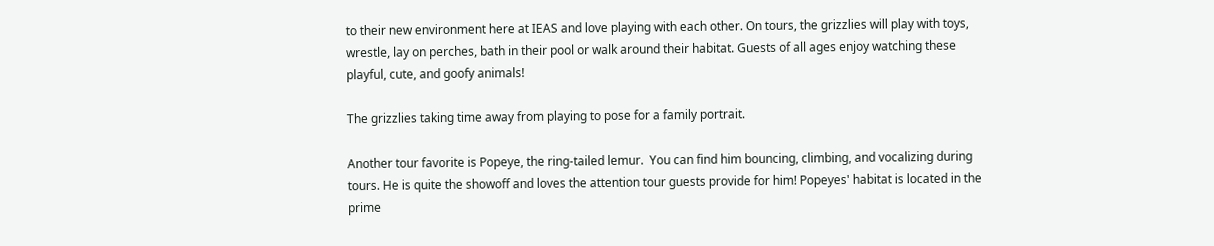to their new environment here at IEAS and love playing with each other. On tours, the grizzlies will play with toys, wrestle, lay on perches, bath in their pool or walk around their habitat. Guests of all ages enjoy watching these playful, cute, and goofy animals!

The grizzlies taking time away from playing to pose for a family portrait.

Another tour favorite is Popeye, the ring-tailed lemur.  You can find him bouncing, climbing, and vocalizing during tours. He is quite the showoff and loves the attention tour guests provide for him! Popeyes' habitat is located in the prime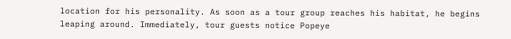location for his personality. As soon as a tour group reaches his habitat, he begins leaping around. Immediately, tour guests notice Popeye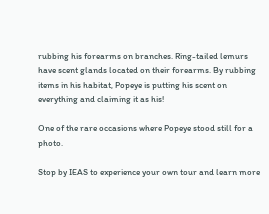rubbing his forearms on branches. Ring-tailed lemurs have scent glands located on their forearms. By rubbing items in his habitat, Popeye is putting his scent on everything and claiming it as his!

One of the rare occasions where Popeye stood still for a photo.

Stop by IEAS to experience your own tour and learn more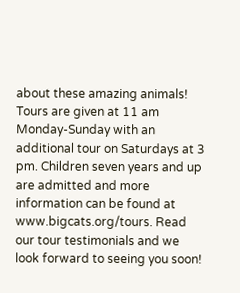about these amazing animals! Tours are given at 11 am Monday-Sunday with an additional tour on Saturdays at 3 pm. Children seven years and up are admitted and more information can be found at www.bigcats.org/tours. Read our tour testimonials and we look forward to seeing you soon!